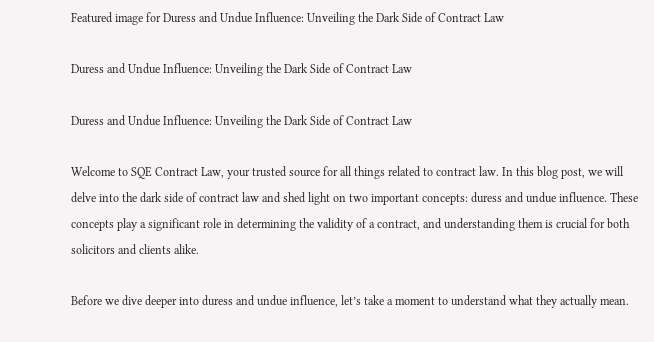Featured image for Duress and Undue Influence: Unveiling the Dark Side of Contract Law

Duress and Undue Influence: Unveiling the Dark Side of Contract Law

Duress and Undue Influence: Unveiling the Dark Side of Contract Law

Welcome to SQE Contract Law, your trusted source for all things related to contract law. In this blog post, we will delve into the dark side of contract law and shed light on two important concepts: duress and undue influence. These concepts play a significant role in determining the validity of a contract, and understanding them is crucial for both solicitors and clients alike.

Before we dive deeper into duress and undue influence, let’s take a moment to understand what they actually mean.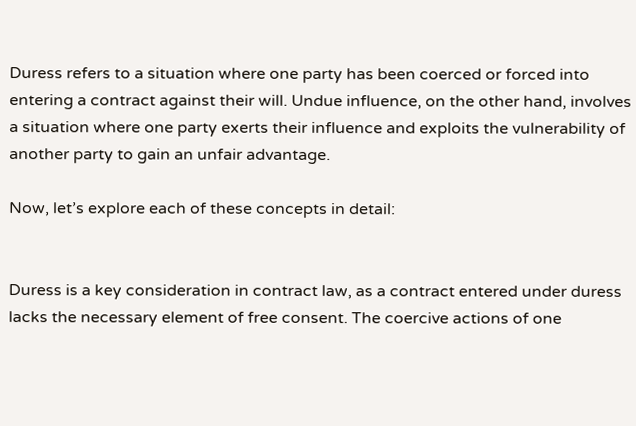Duress refers to a situation where one party has been coerced or forced into entering a contract against their will. Undue influence, on the other hand, involves a situation where one party exerts their influence and exploits the vulnerability of another party to gain an unfair advantage.

Now, let’s explore each of these concepts in detail:


Duress is a key consideration in contract law, as a contract entered under duress lacks the necessary element of free consent. The coercive actions of one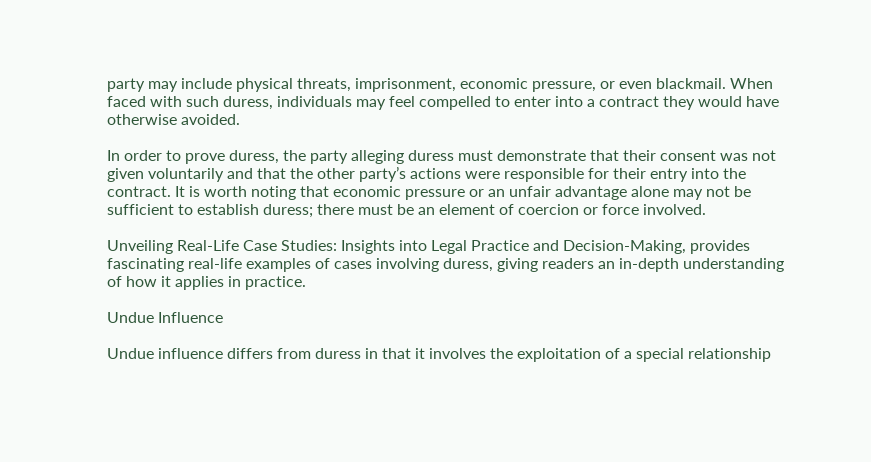party may include physical threats, imprisonment, economic pressure, or even blackmail. When faced with such duress, individuals may feel compelled to enter into a contract they would have otherwise avoided.

In order to prove duress, the party alleging duress must demonstrate that their consent was not given voluntarily and that the other party’s actions were responsible for their entry into the contract. It is worth noting that economic pressure or an unfair advantage alone may not be sufficient to establish duress; there must be an element of coercion or force involved.

Unveiling Real-Life Case Studies: Insights into Legal Practice and Decision-Making, provides fascinating real-life examples of cases involving duress, giving readers an in-depth understanding of how it applies in practice.

Undue Influence

Undue influence differs from duress in that it involves the exploitation of a special relationship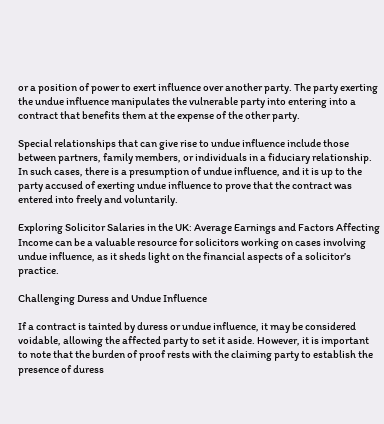or a position of power to exert influence over another party. The party exerting the undue influence manipulates the vulnerable party into entering into a contract that benefits them at the expense of the other party.

Special relationships that can give rise to undue influence include those between partners, family members, or individuals in a fiduciary relationship. In such cases, there is a presumption of undue influence, and it is up to the party accused of exerting undue influence to prove that the contract was entered into freely and voluntarily.

Exploring Solicitor Salaries in the UK: Average Earnings and Factors Affecting Income can be a valuable resource for solicitors working on cases involving undue influence, as it sheds light on the financial aspects of a solicitor’s practice.

Challenging Duress and Undue Influence

If a contract is tainted by duress or undue influence, it may be considered voidable, allowing the affected party to set it aside. However, it is important to note that the burden of proof rests with the claiming party to establish the presence of duress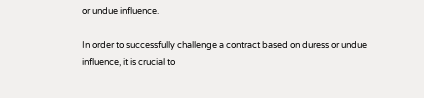or undue influence.

In order to successfully challenge a contract based on duress or undue influence, it is crucial to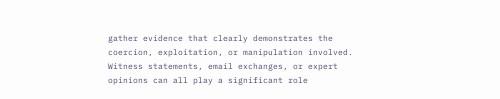gather evidence that clearly demonstrates the coercion, exploitation, or manipulation involved. Witness statements, email exchanges, or expert opinions can all play a significant role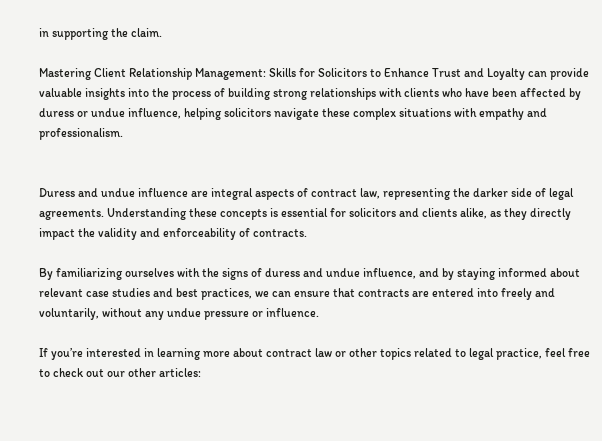in supporting the claim.

Mastering Client Relationship Management: Skills for Solicitors to Enhance Trust and Loyalty can provide valuable insights into the process of building strong relationships with clients who have been affected by duress or undue influence, helping solicitors navigate these complex situations with empathy and professionalism.


Duress and undue influence are integral aspects of contract law, representing the darker side of legal agreements. Understanding these concepts is essential for solicitors and clients alike, as they directly impact the validity and enforceability of contracts.

By familiarizing ourselves with the signs of duress and undue influence, and by staying informed about relevant case studies and best practices, we can ensure that contracts are entered into freely and voluntarily, without any undue pressure or influence.

If you’re interested in learning more about contract law or other topics related to legal practice, feel free to check out our other articles: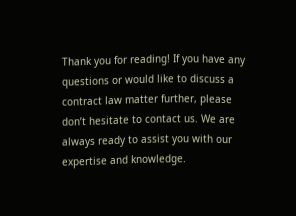Thank you for reading! If you have any questions or would like to discuss a contract law matter further, please don’t hesitate to contact us. We are always ready to assist you with our expertise and knowledge.